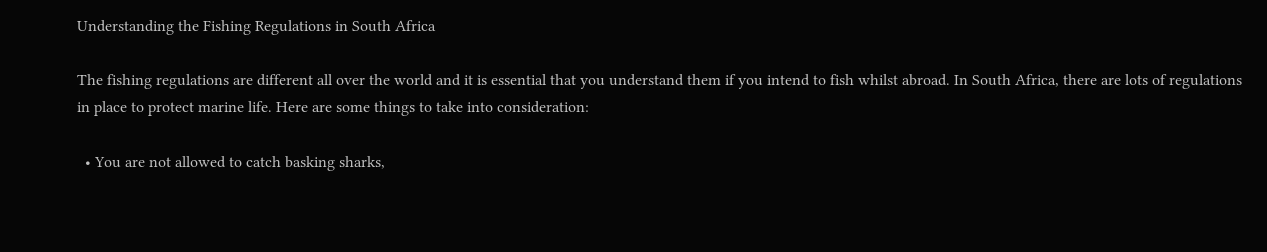Understanding the Fishing Regulations in South Africa

The fishing regulations are different all over the world and it is essential that you understand them if you intend to fish whilst abroad. In South Africa, there are lots of regulations in place to protect marine life. Here are some things to take into consideration:

  • You are not allowed to catch basking sharks,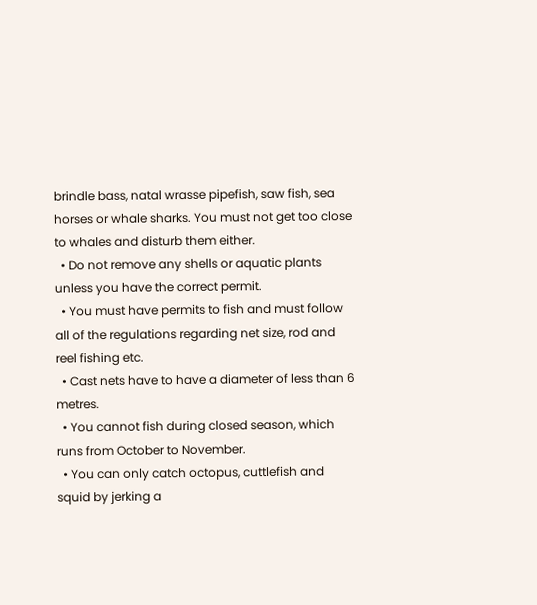brindle bass, natal wrasse pipefish, saw fish, sea horses or whale sharks. You must not get too close to whales and disturb them either.
  • Do not remove any shells or aquatic plants unless you have the correct permit.
  • You must have permits to fish and must follow all of the regulations regarding net size, rod and reel fishing etc.
  • Cast nets have to have a diameter of less than 6 metres.
  • You cannot fish during closed season, which runs from October to November.
  • You can only catch octopus, cuttlefish and squid by jerking a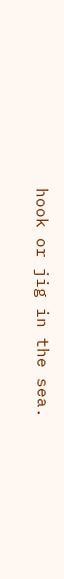hook or jig in the sea.